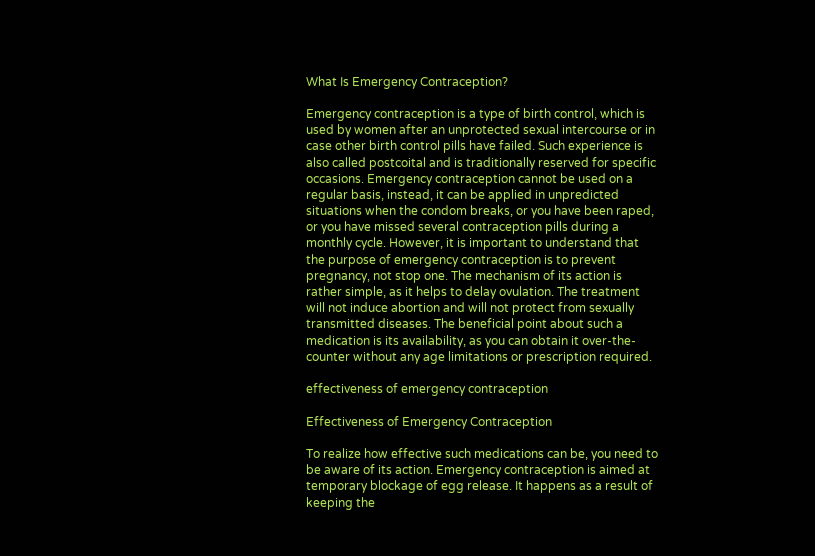What Is Emergency Contraception?

Emergency contraception is a type of birth control, which is used by women after an unprotected sexual intercourse or in case other birth control pills have failed. Such experience is also called postcoital and is traditionally reserved for specific occasions. Emergency contraception cannot be used on a regular basis, instead, it can be applied in unpredicted situations when the condom breaks, or you have been raped, or you have missed several contraception pills during a monthly cycle. However, it is important to understand that the purpose of emergency contraception is to prevent pregnancy, not stop one. The mechanism of its action is rather simple, as it helps to delay ovulation. The treatment will not induce abortion and will not protect from sexually transmitted diseases. The beneficial point about such a medication is its availability, as you can obtain it over-the-counter without any age limitations or prescription required.

effectiveness of emergency contraception

Effectiveness of Emergency Contraception

To realize how effective such medications can be, you need to be aware of its action. Emergency contraception is aimed at temporary blockage of egg release. It happens as a result of keeping the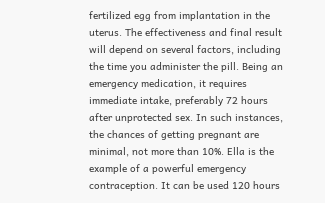fertilized egg from implantation in the uterus. The effectiveness and final result will depend on several factors, including the time you administer the pill. Being an emergency medication, it requires immediate intake, preferably 72 hours after unprotected sex. In such instances, the chances of getting pregnant are minimal, not more than 10%. Ella is the example of a powerful emergency contraception. It can be used 120 hours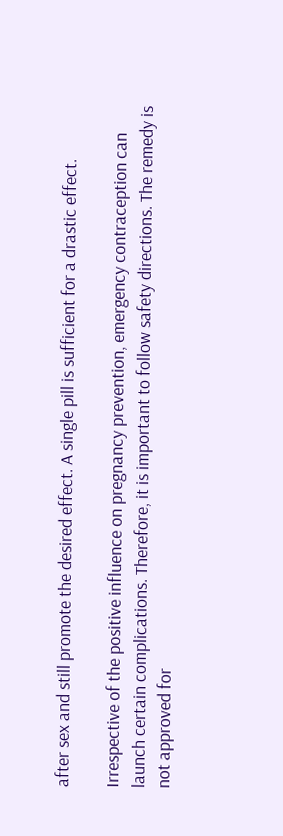after sex and still promote the desired effect. A single pill is sufficient for a drastic effect.

Irrespective of the positive influence on pregnancy prevention, emergency contraception can launch certain complications. Therefore, it is important to follow safety directions. The remedy is not approved for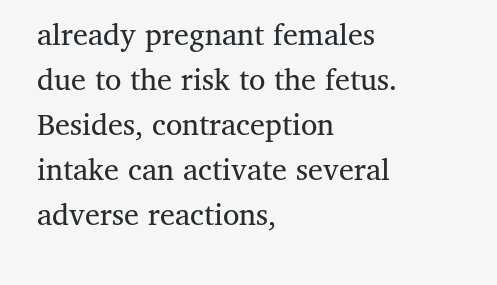already pregnant females due to the risk to the fetus. Besides, contraception intake can activate several adverse reactions,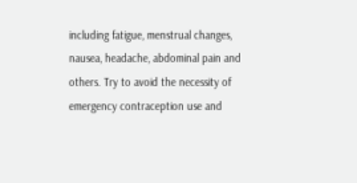including fatigue, menstrual changes, nausea, headache, abdominal pain and others. Try to avoid the necessity of emergency contraception use and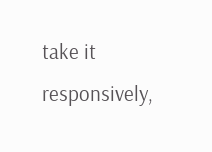take it responsively,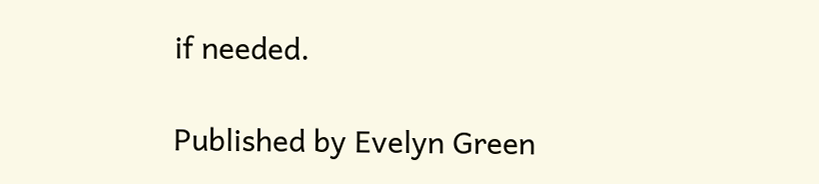if needed.

Published by Evelyn Green